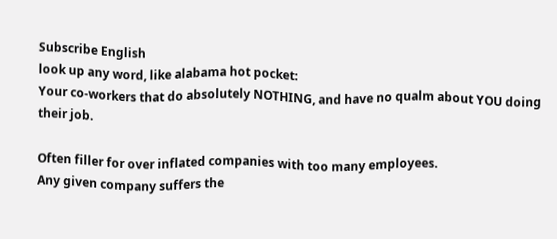Subscribe English
look up any word, like alabama hot pocket:
Your co-workers that do absolutely NOTHING, and have no qualm about YOU doing their job.

Often filler for over inflated companies with too many employees.
Any given company suffers the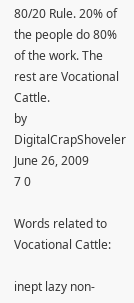80/20 Rule. 20% of the people do 80% of the work. The rest are Vocational Cattle.
by DigitalCrapShoveler June 26, 2009
7 0

Words related to Vocational Cattle:

inept lazy non-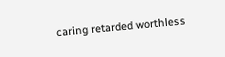caring retarded worthless